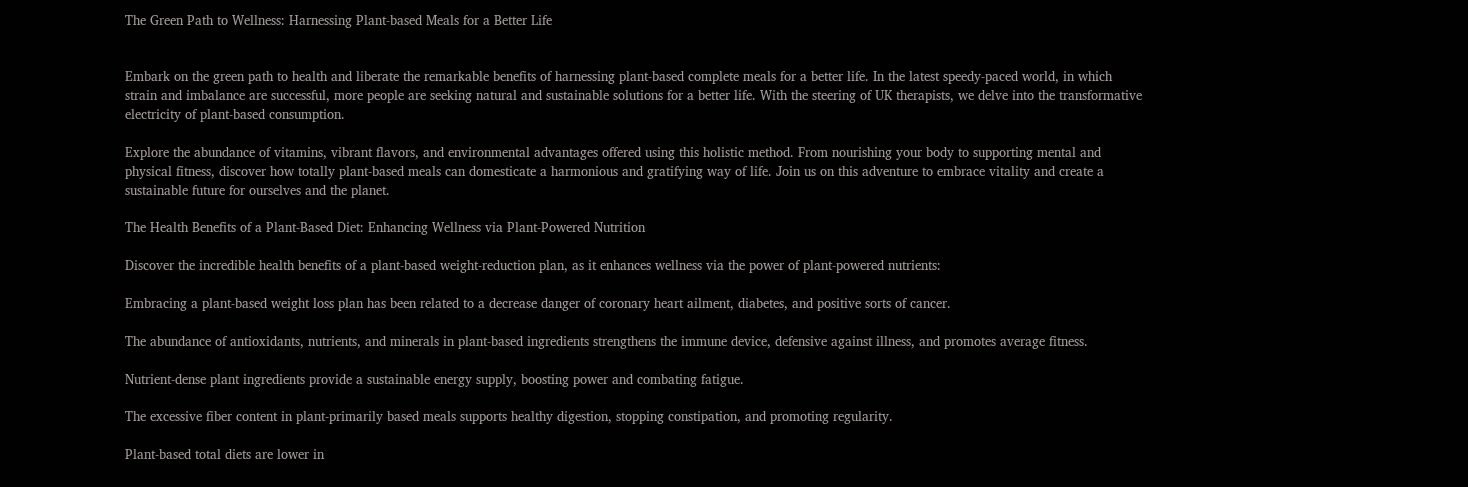The Green Path to Wellness: Harnessing Plant-based Meals for a Better Life


Embark on the green path to health and liberate the remarkable benefits of harnessing plant-based complete meals for a better life. In the latest speedy-paced world, in which strain and imbalance are successful, more people are seeking natural and sustainable solutions for a better life. With the steering of UK therapists, we delve into the transformative electricity of plant-based consumption.

Explore the abundance of vitamins, vibrant flavors, and environmental advantages offered using this holistic method. From nourishing your body to supporting mental and physical fitness, discover how totally plant-based meals can domesticate a harmonious and gratifying way of life. Join us on this adventure to embrace vitality and create a sustainable future for ourselves and the planet.

The Health Benefits of a Plant-Based Diet: Enhancing Wellness via Plant-Powered Nutrition

Discover the incredible health benefits of a plant-based weight-reduction plan, as it enhances wellness via the power of plant-powered nutrients:

Embracing a plant-based weight loss plan has been related to a decrease danger of coronary heart ailment, diabetes, and positive sorts of cancer.

The abundance of antioxidants, nutrients, and minerals in plant-based ingredients strengthens the immune device, defensive against illness, and promotes average fitness.

Nutrient-dense plant ingredients provide a sustainable energy supply, boosting power and combating fatigue.

The excessive fiber content in plant-primarily based meals supports healthy digestion, stopping constipation, and promoting regularity.

Plant-based total diets are lower in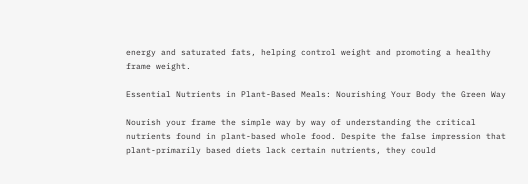energy and saturated fats, helping control weight and promoting a healthy frame weight.

Essential Nutrients in Plant-Based Meals: Nourishing Your Body the Green Way

Nourish your frame the simple way by way of understanding the critical nutrients found in plant-based whole food. Despite the false impression that plant-primarily based diets lack certain nutrients, they could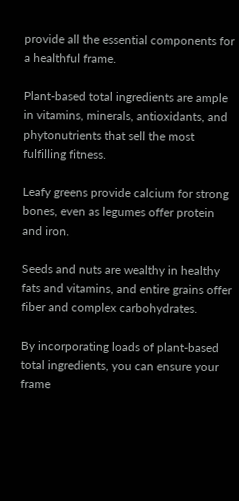provide all the essential components for a healthful frame.

Plant-based total ingredients are ample in vitamins, minerals, antioxidants, and phytonutrients that sell the most fulfilling fitness.

Leafy greens provide calcium for strong bones, even as legumes offer protein and iron.

Seeds and nuts are wealthy in healthy fats and vitamins, and entire grains offer fiber and complex carbohydrates.

By incorporating loads of plant-based total ingredients, you can ensure your frame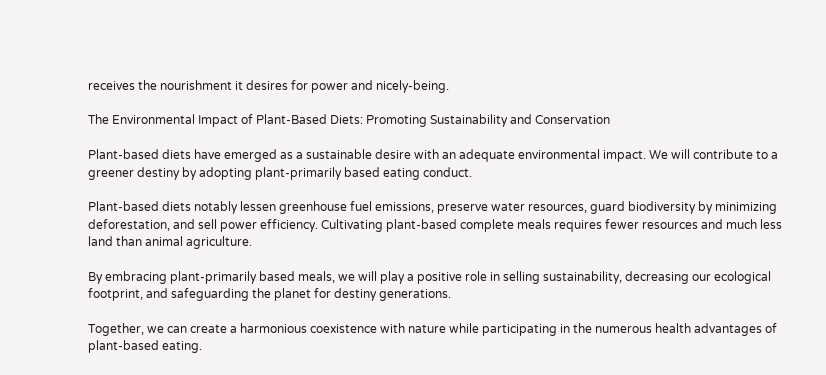receives the nourishment it desires for power and nicely-being.

The Environmental Impact of Plant-Based Diets: Promoting Sustainability and Conservation

Plant-based diets have emerged as a sustainable desire with an adequate environmental impact. We will contribute to a greener destiny by adopting plant-primarily based eating conduct.

Plant-based diets notably lessen greenhouse fuel emissions, preserve water resources, guard biodiversity by minimizing deforestation, and sell power efficiency. Cultivating plant-based complete meals requires fewer resources and much less land than animal agriculture.

By embracing plant-primarily based meals, we will play a positive role in selling sustainability, decreasing our ecological footprint, and safeguarding the planet for destiny generations.

Together, we can create a harmonious coexistence with nature while participating in the numerous health advantages of plant-based eating.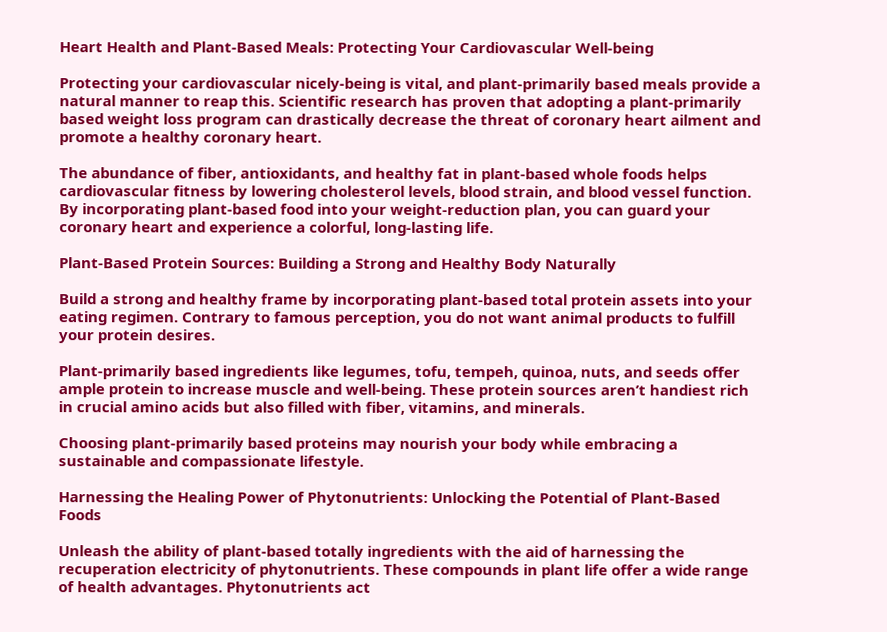Heart Health and Plant-Based Meals: Protecting Your Cardiovascular Well-being

Protecting your cardiovascular nicely-being is vital, and plant-primarily based meals provide a natural manner to reap this. Scientific research has proven that adopting a plant-primarily based weight loss program can drastically decrease the threat of coronary heart ailment and promote a healthy coronary heart.

The abundance of fiber, antioxidants, and healthy fat in plant-based whole foods helps cardiovascular fitness by lowering cholesterol levels, blood strain, and blood vessel function. By incorporating plant-based food into your weight-reduction plan, you can guard your coronary heart and experience a colorful, long-lasting life.

Plant-Based Protein Sources: Building a Strong and Healthy Body Naturally

Build a strong and healthy frame by incorporating plant-based total protein assets into your eating regimen. Contrary to famous perception, you do not want animal products to fulfill your protein desires.

Plant-primarily based ingredients like legumes, tofu, tempeh, quinoa, nuts, and seeds offer ample protein to increase muscle and well-being. These protein sources aren’t handiest rich in crucial amino acids but also filled with fiber, vitamins, and minerals.

Choosing plant-primarily based proteins may nourish your body while embracing a sustainable and compassionate lifestyle.

Harnessing the Healing Power of Phytonutrients: Unlocking the Potential of Plant-Based Foods

Unleash the ability of plant-based totally ingredients with the aid of harnessing the recuperation electricity of phytonutrients. These compounds in plant life offer a wide range of health advantages. Phytonutrients act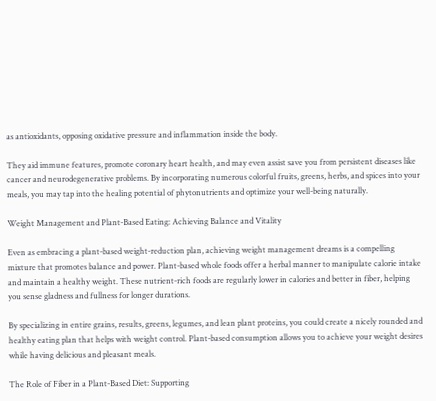as antioxidants, opposing oxidative pressure and inflammation inside the body.

They aid immune features, promote coronary heart health, and may even assist save you from persistent diseases like cancer and neurodegenerative problems. By incorporating numerous colorful fruits, greens, herbs, and spices into your meals, you may tap into the healing potential of phytonutrients and optimize your well-being naturally.

Weight Management and Plant-Based Eating: Achieving Balance and Vitality

Even as embracing a plant-based weight-reduction plan, achieving weight management dreams is a compelling mixture that promotes balance and power. Plant-based whole foods offer a herbal manner to manipulate calorie intake and maintain a healthy weight. These nutrient-rich foods are regularly lower in calories and better in fiber, helping you sense gladness and fullness for longer durations.

By specializing in entire grains, results, greens, legumes, and lean plant proteins, you could create a nicely rounded and healthy eating plan that helps with weight control. Plant-based consumption allows you to achieve your weight desires while having delicious and pleasant meals.

The Role of Fiber in a Plant-Based Diet: Supporting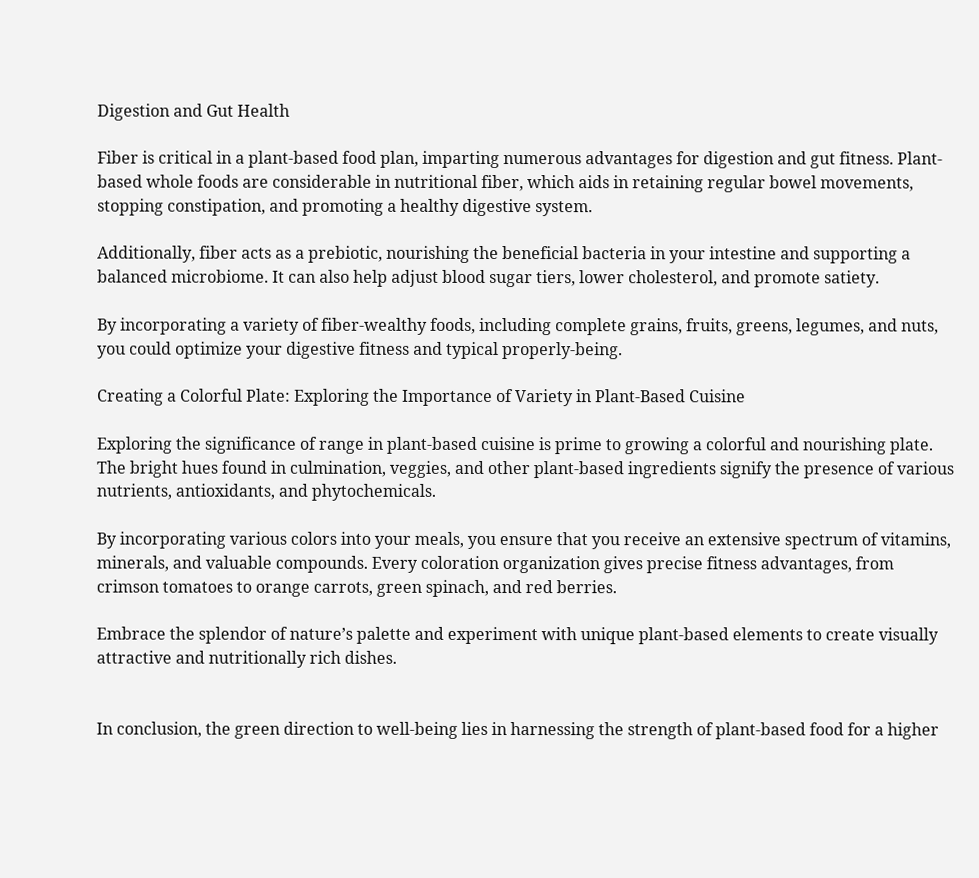Digestion and Gut Health

Fiber is critical in a plant-based food plan, imparting numerous advantages for digestion and gut fitness. Plant-based whole foods are considerable in nutritional fiber, which aids in retaining regular bowel movements, stopping constipation, and promoting a healthy digestive system.

Additionally, fiber acts as a prebiotic, nourishing the beneficial bacteria in your intestine and supporting a balanced microbiome. It can also help adjust blood sugar tiers, lower cholesterol, and promote satiety.

By incorporating a variety of fiber-wealthy foods, including complete grains, fruits, greens, legumes, and nuts, you could optimize your digestive fitness and typical properly-being.

Creating a Colorful Plate: Exploring the Importance of Variety in Plant-Based Cuisine

Exploring the significance of range in plant-based cuisine is prime to growing a colorful and nourishing plate. The bright hues found in culmination, veggies, and other plant-based ingredients signify the presence of various nutrients, antioxidants, and phytochemicals.

By incorporating various colors into your meals, you ensure that you receive an extensive spectrum of vitamins, minerals, and valuable compounds. Every coloration organization gives precise fitness advantages, from crimson tomatoes to orange carrots, green spinach, and red berries.

Embrace the splendor of nature’s palette and experiment with unique plant-based elements to create visually attractive and nutritionally rich dishes.


In conclusion, the green direction to well-being lies in harnessing the strength of plant-based food for a higher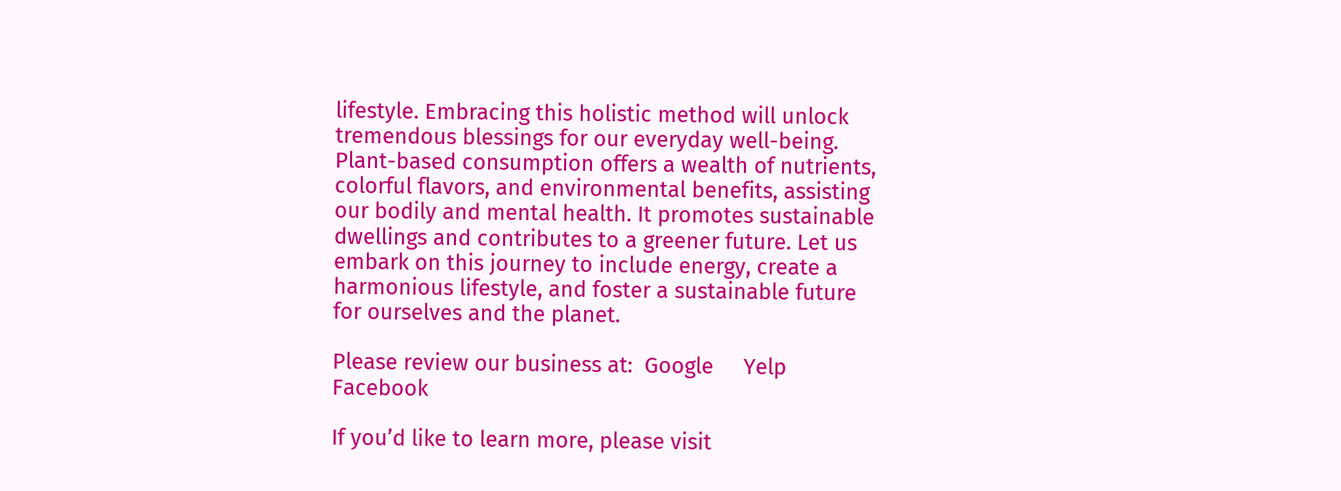lifestyle. Embracing this holistic method will unlock tremendous blessings for our everyday well-being. Plant-based consumption offers a wealth of nutrients, colorful flavors, and environmental benefits, assisting our bodily and mental health. It promotes sustainable dwellings and contributes to a greener future. Let us embark on this journey to include energy, create a harmonious lifestyle, and foster a sustainable future for ourselves and the planet.

Please review our business at:  Google     Yelp     Facebook

If you’d like to learn more, please visit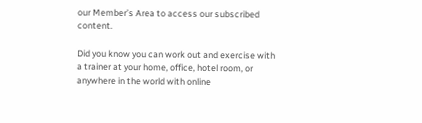our Member’s Area to access our subscribed content.

Did you know you can work out and exercise with a trainer at your home, office, hotel room, or anywhere in the world with online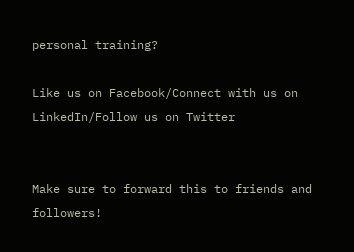personal training?

Like us on Facebook/Connect with us on LinkedIn/Follow us on Twitter


Make sure to forward this to friends and followers!